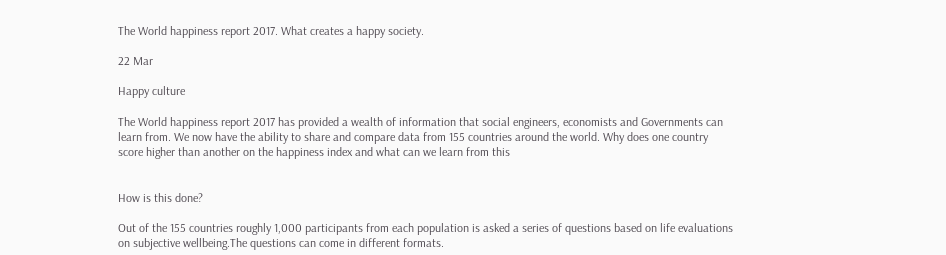The World happiness report 2017. What creates a happy society.

22 Mar

Happy culture

The World happiness report 2017 has provided a wealth of information that social engineers, economists and Governments can learn from. We now have the ability to share and compare data from 155 countries around the world. Why does one country score higher than another on the happiness index and what can we learn from this


How is this done?

Out of the 155 countries roughly 1,000 participants from each population is asked a series of questions based on life evaluations on subjective wellbeing.The questions can come in different formats.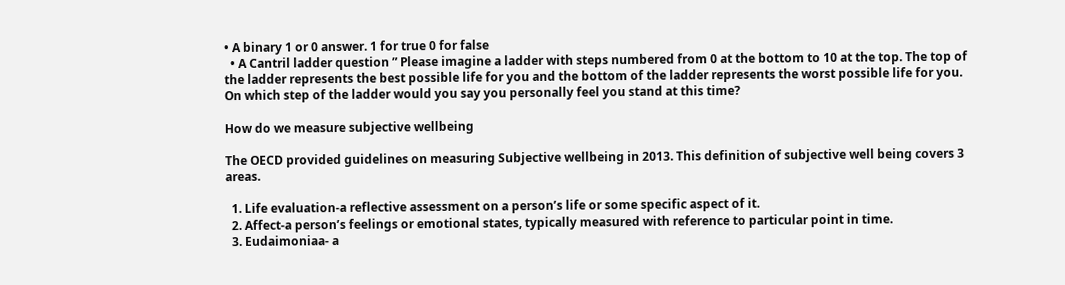• A binary 1 or 0 answer. 1 for true 0 for false
  • A Cantril ladder question ” Please imagine a ladder with steps numbered from 0 at the bottom to 10 at the top. The top of the ladder represents the best possible life for you and the bottom of the ladder represents the worst possible life for you. On which step of the ladder would you say you personally feel you stand at this time?

How do we measure subjective wellbeing

The OECD provided guidelines on measuring Subjective wellbeing in 2013. This definition of subjective well being covers 3 areas.

  1. Life evaluation-a reflective assessment on a person’s life or some specific aspect of it.
  2. Affect-a person’s feelings or emotional states, typically measured with reference to particular point in time.
  3. Eudaimoniaa- a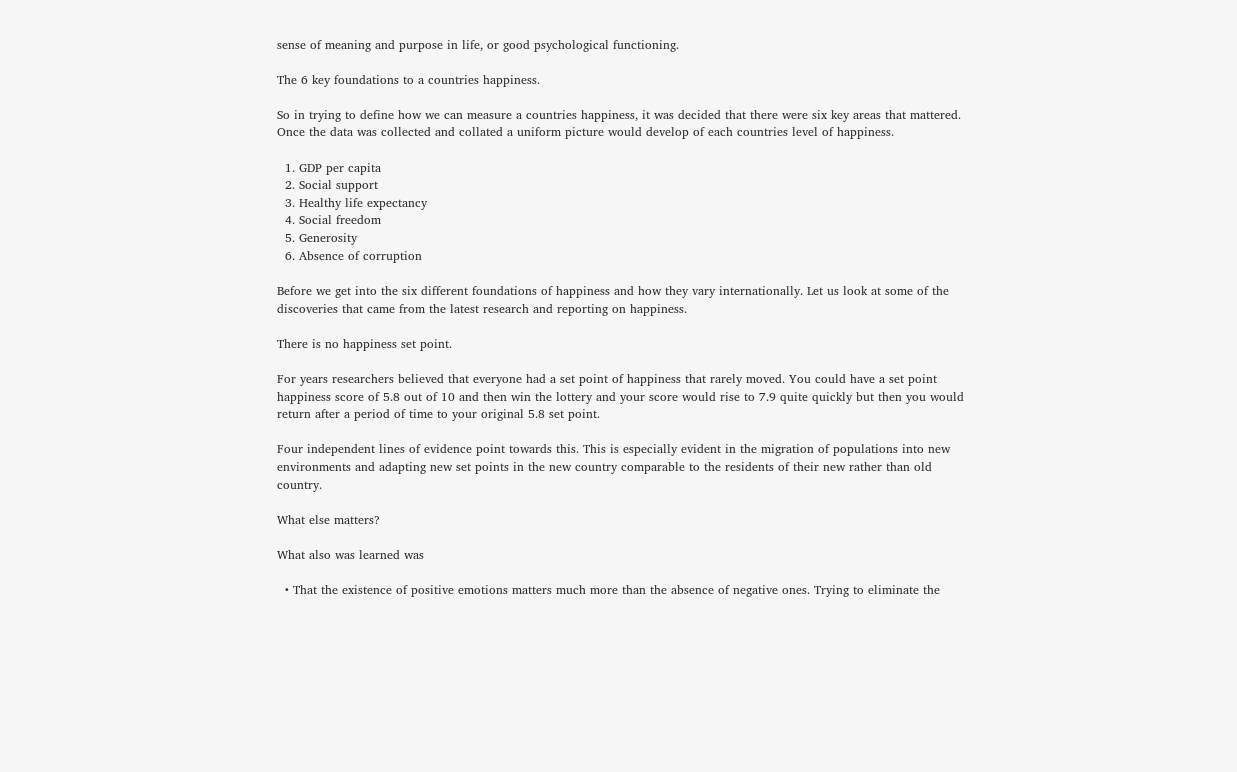sense of meaning and purpose in life, or good psychological functioning.

The 6 key foundations to a countries happiness.

So in trying to define how we can measure a countries happiness, it was decided that there were six key areas that mattered. Once the data was collected and collated a uniform picture would develop of each countries level of happiness.

  1. GDP per capita
  2. Social support
  3. Healthy life expectancy
  4. Social freedom
  5. Generosity
  6. Absence of corruption

Before we get into the six different foundations of happiness and how they vary internationally. Let us look at some of the discoveries that came from the latest research and reporting on happiness.

There is no happiness set point.

For years researchers believed that everyone had a set point of happiness that rarely moved. You could have a set point happiness score of 5.8 out of 10 and then win the lottery and your score would rise to 7.9 quite quickly but then you would return after a period of time to your original 5.8 set point.

Four independent lines of evidence point towards this. This is especially evident in the migration of populations into new environments and adapting new set points in the new country comparable to the residents of their new rather than old country.

What else matters?

What also was learned was

  • That the existence of positive emotions matters much more than the absence of negative ones. Trying to eliminate the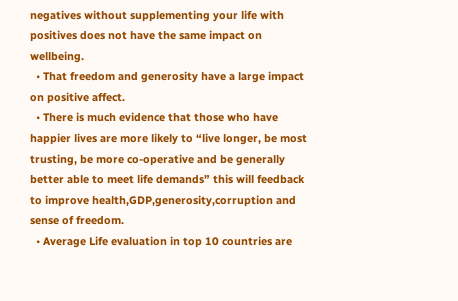negatives without supplementing your life with positives does not have the same impact on wellbeing.
  • That freedom and generosity have a large impact on positive affect.
  • There is much evidence that those who have happier lives are more likely to “live longer, be most trusting, be more co-operative and be generally better able to meet life demands” this will feedback to improve health,GDP,generosity,corruption and sense of freedom.
  • Average Life evaluation in top 10 countries are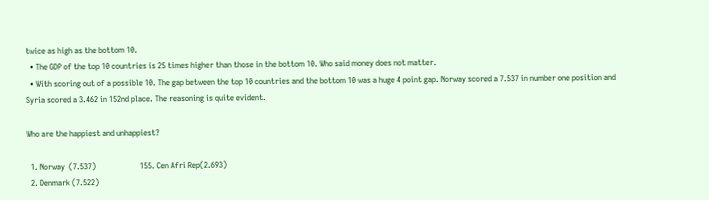twice as high as the bottom 10.
  • The GDP of the top 10 countries is 25 times higher than those in the bottom 10. Who said money does not matter.
  • With scoring out of a possible 10. The gap between the top 10 countries and the bottom 10 was a huge 4 point gap. Norway scored a 7.537 in number one position and Syria scored a 3.462 in 152nd place. The reasoning is quite evident.

Who are the happiest and unhappiest?

  1. Norway  (7.537)                      155. Cen Afri Rep(2.693)
  2. Denmark (7.522)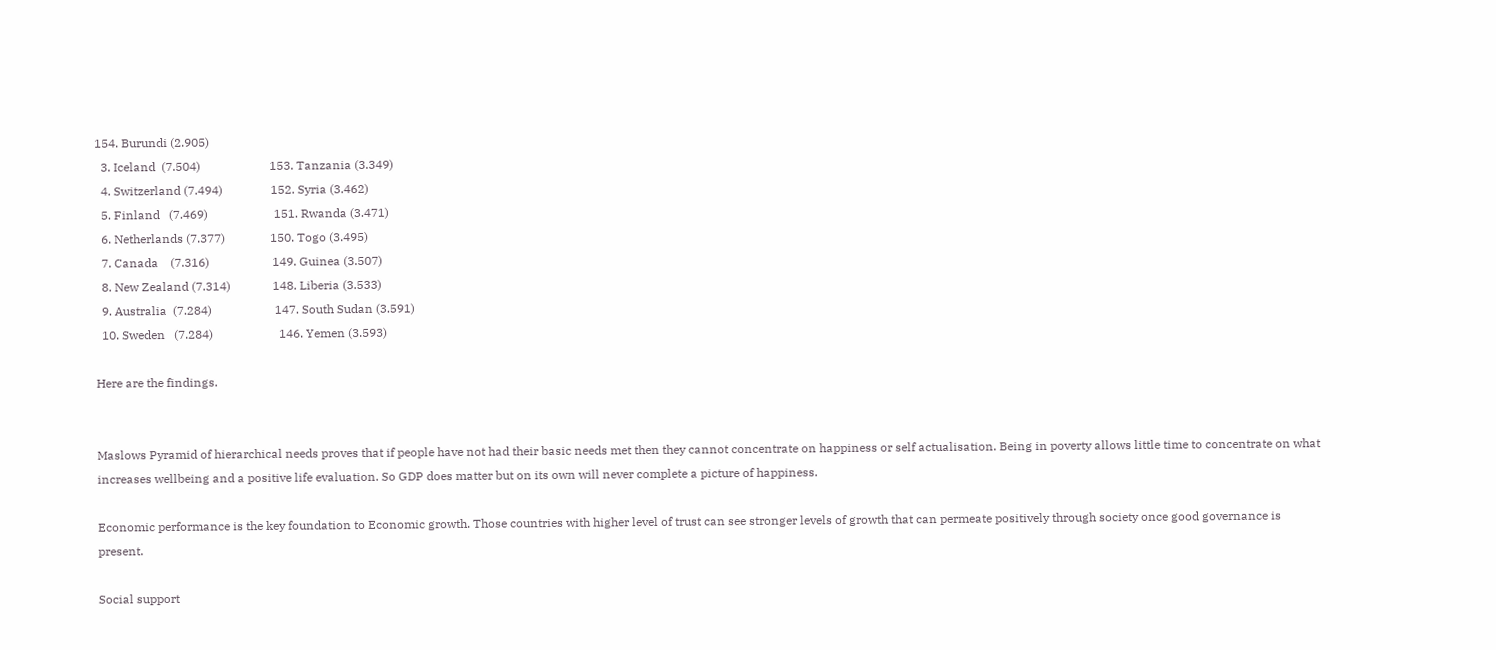154. Burundi (2.905)
  3. Iceland  (7.504)                       153. Tanzania (3.349)
  4. Switzerland (7.494)                152. Syria (3.462)
  5. Finland   (7.469)                      151. Rwanda (3.471)
  6. Netherlands (7.377)               150. Togo (3.495)
  7. Canada    (7.316)                     149. Guinea (3.507)
  8. New Zealand (7.314)              148. Liberia (3.533)
  9. Australia  (7.284)                     147. South Sudan (3.591)
  10. Sweden   (7.284)                      146. Yemen (3.593)

Here are the findings.


Maslows Pyramid of hierarchical needs proves that if people have not had their basic needs met then they cannot concentrate on happiness or self actualisation. Being in poverty allows little time to concentrate on what increases wellbeing and a positive life evaluation. So GDP does matter but on its own will never complete a picture of happiness.

Economic performance is the key foundation to Economic growth. Those countries with higher level of trust can see stronger levels of growth that can permeate positively through society once good governance is present.

Social support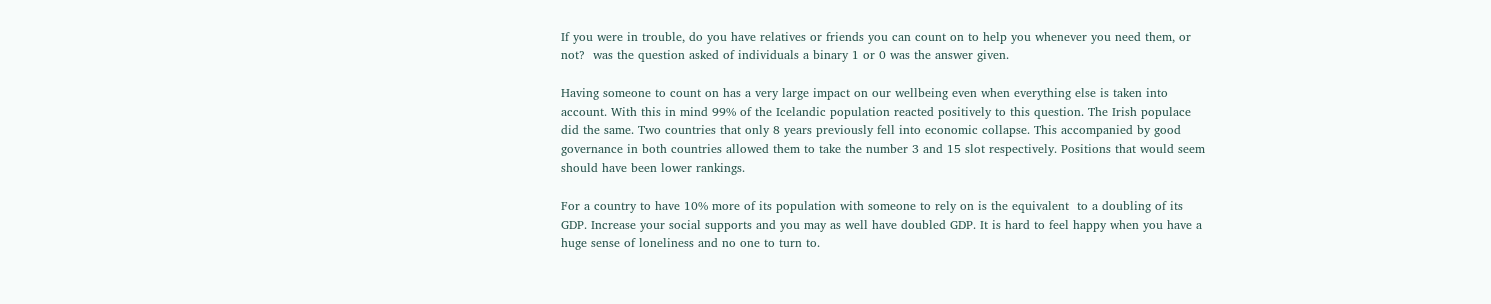If you were in trouble, do you have relatives or friends you can count on to help you whenever you need them, or not?  was the question asked of individuals a binary 1 or 0 was the answer given.

Having someone to count on has a very large impact on our wellbeing even when everything else is taken into account. With this in mind 99% of the Icelandic population reacted positively to this question. The Irish populace did the same. Two countries that only 8 years previously fell into economic collapse. This accompanied by good governance in both countries allowed them to take the number 3 and 15 slot respectively. Positions that would seem should have been lower rankings.

For a country to have 10% more of its population with someone to rely on is the equivalent  to a doubling of its GDP. Increase your social supports and you may as well have doubled GDP. It is hard to feel happy when you have a huge sense of loneliness and no one to turn to.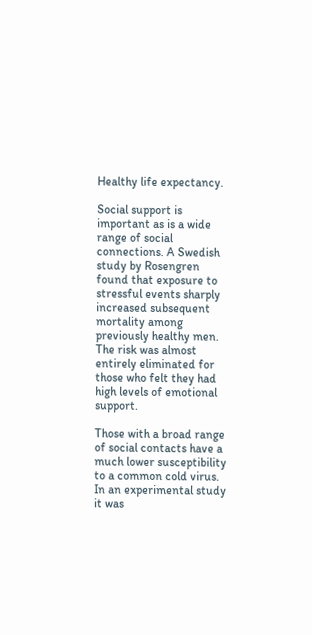Healthy life expectancy.

Social support is important as is a wide range of social connections. A Swedish study by Rosengren found that exposure to stressful events sharply increased subsequent mortality among previously healthy men. The risk was almost entirely eliminated for those who felt they had high levels of emotional support.

Those with a broad range of social contacts have a much lower susceptibility to a common cold virus. In an experimental study it was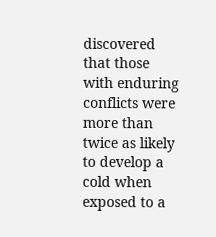discovered that those with enduring conflicts were more than twice as likely to develop a cold when exposed to a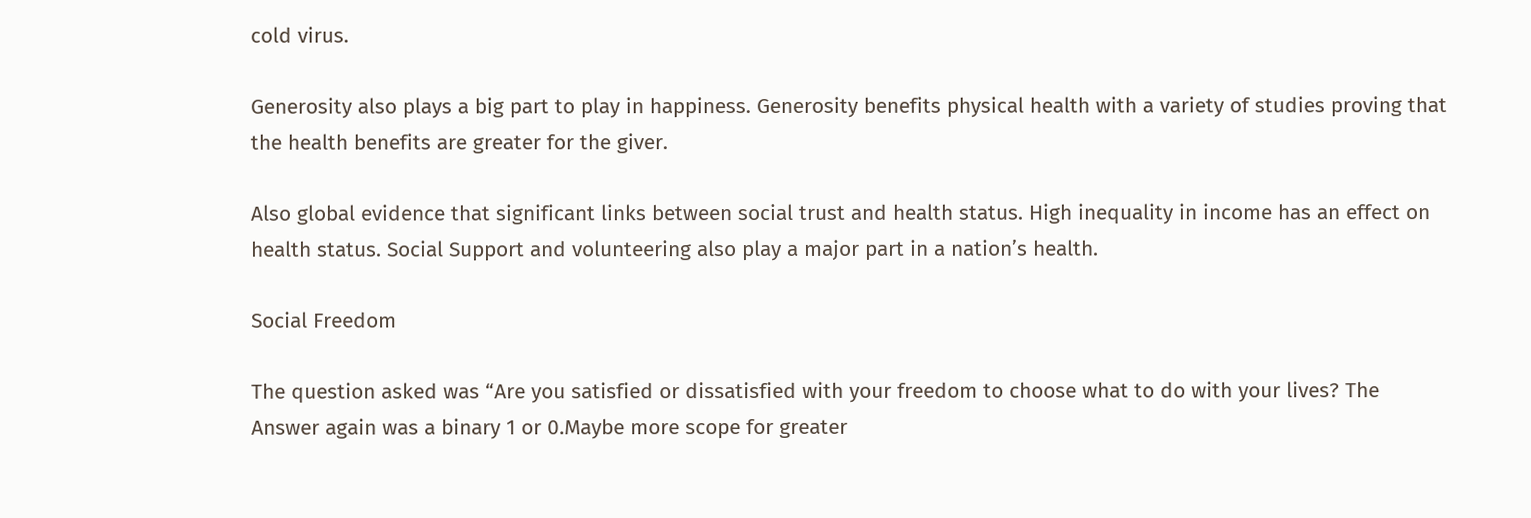cold virus.

Generosity also plays a big part to play in happiness. Generosity benefits physical health with a variety of studies proving that the health benefits are greater for the giver.

Also global evidence that significant links between social trust and health status. High inequality in income has an effect on health status. Social Support and volunteering also play a major part in a nation’s health.

Social Freedom

The question asked was “Are you satisfied or dissatisfied with your freedom to choose what to do with your lives? The Answer again was a binary 1 or 0.Maybe more scope for greater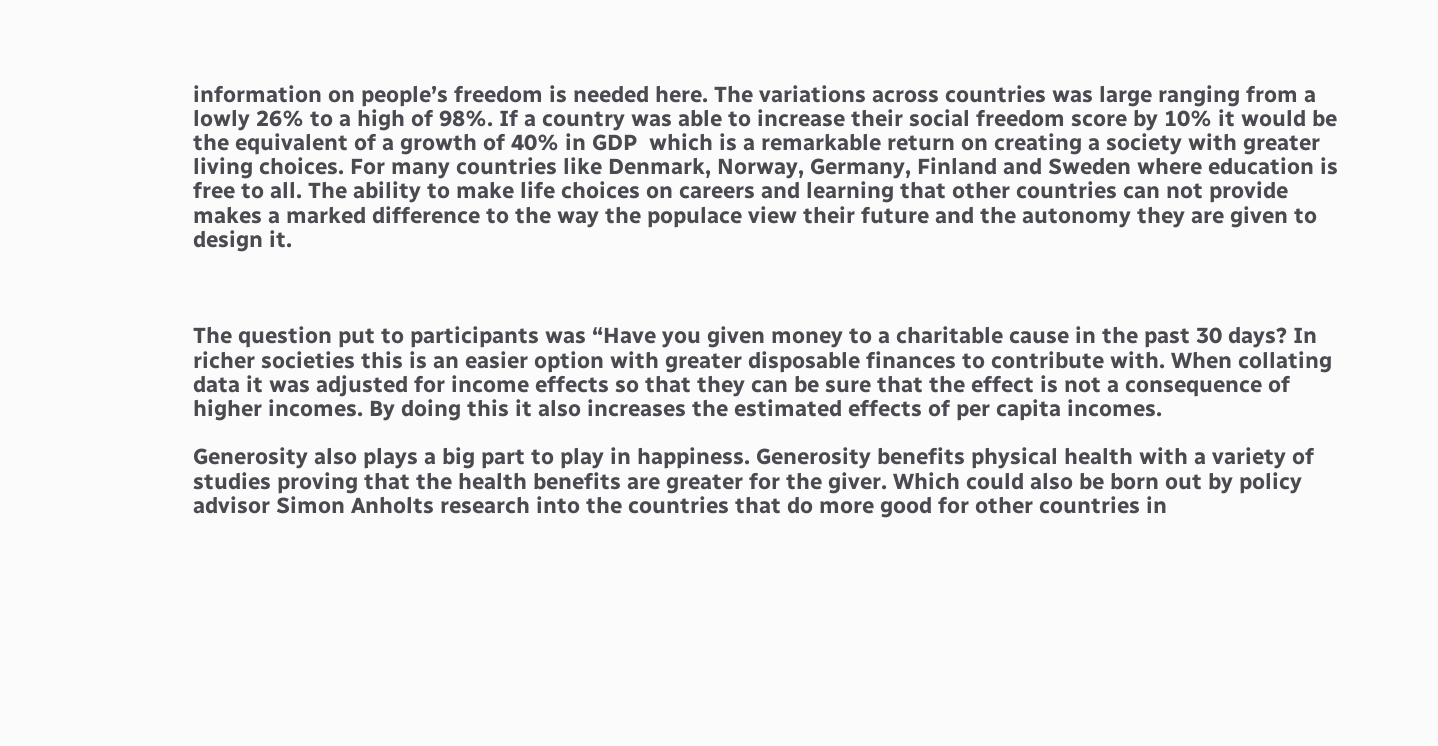information on people’s freedom is needed here. The variations across countries was large ranging from a lowly 26% to a high of 98%. If a country was able to increase their social freedom score by 10% it would be the equivalent of a growth of 40% in GDP  which is a remarkable return on creating a society with greater living choices. For many countries like Denmark, Norway, Germany, Finland and Sweden where education is free to all. The ability to make life choices on careers and learning that other countries can not provide makes a marked difference to the way the populace view their future and the autonomy they are given to design it.



The question put to participants was “Have you given money to a charitable cause in the past 30 days? In richer societies this is an easier option with greater disposable finances to contribute with. When collating data it was adjusted for income effects so that they can be sure that the effect is not a consequence of higher incomes. By doing this it also increases the estimated effects of per capita incomes.

Generosity also plays a big part to play in happiness. Generosity benefits physical health with a variety of studies proving that the health benefits are greater for the giver. Which could also be born out by policy advisor Simon Anholts research into the countries that do more good for other countries in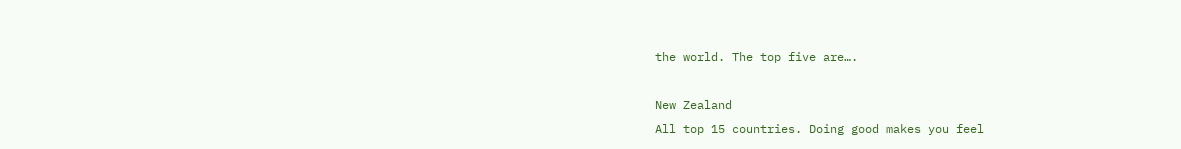the world. The top five are….

New Zealand
All top 15 countries. Doing good makes you feel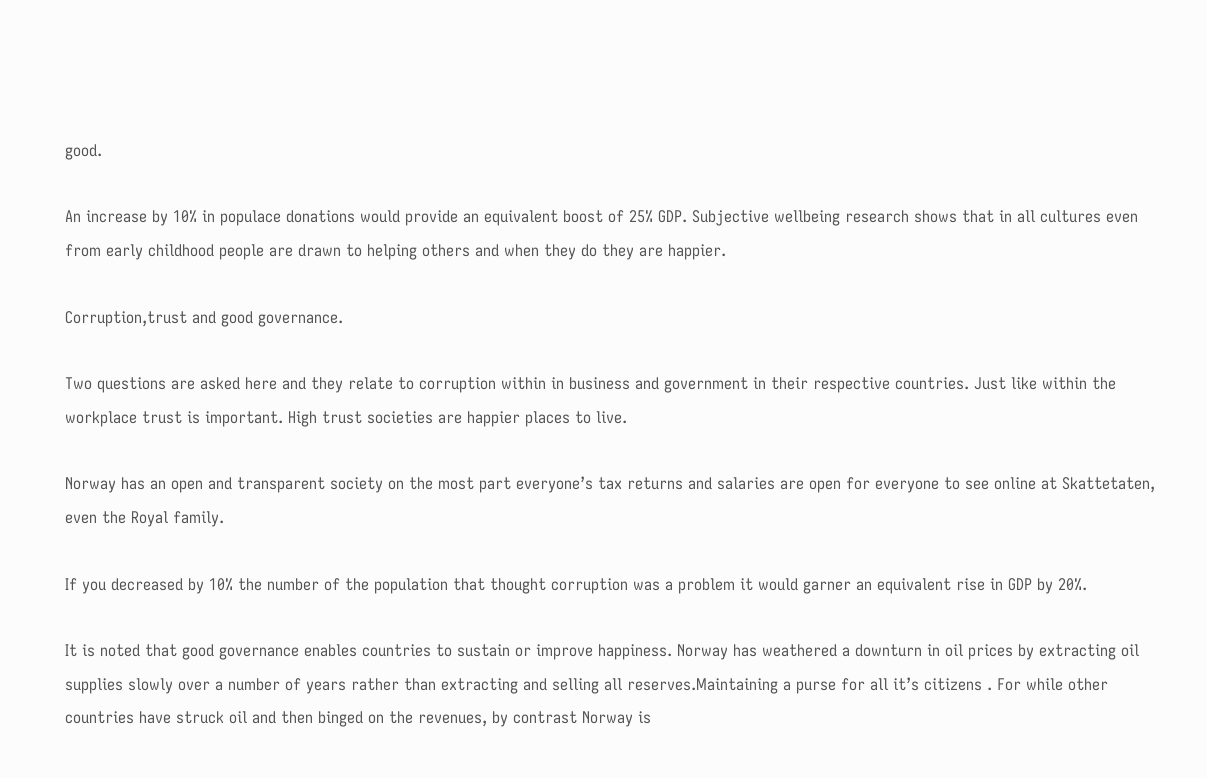good.

An increase by 10% in populace donations would provide an equivalent boost of 25% GDP. Subjective wellbeing research shows that in all cultures even from early childhood people are drawn to helping others and when they do they are happier.

Corruption,trust and good governance.

Two questions are asked here and they relate to corruption within in business and government in their respective countries. Just like within the workplace trust is important. High trust societies are happier places to live.

Norway has an open and transparent society on the most part everyone’s tax returns and salaries are open for everyone to see online at Skattetaten, even the Royal family.

If you decreased by 10% the number of the population that thought corruption was a problem it would garner an equivalent rise in GDP by 20%.

It is noted that good governance enables countries to sustain or improve happiness. Norway has weathered a downturn in oil prices by extracting oil supplies slowly over a number of years rather than extracting and selling all reserves.Maintaining a purse for all it’s citizens . For while other countries have struck oil and then binged on the revenues, by contrast Norway is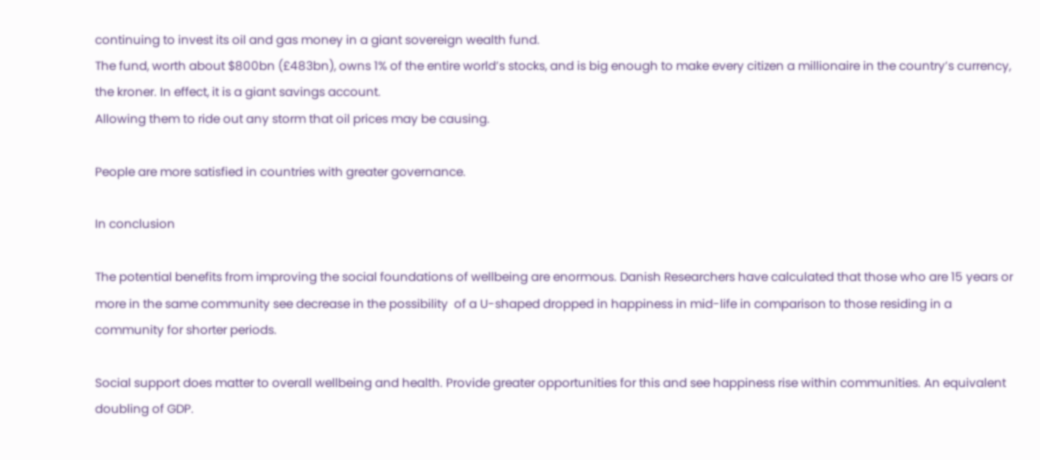continuing to invest its oil and gas money in a giant sovereign wealth fund.
The fund, worth about $800bn (£483bn), owns 1% of the entire world’s stocks, and is big enough to make every citizen a millionaire in the country’s currency, the kroner. In effect, it is a giant savings account.
Allowing them to ride out any storm that oil prices may be causing.

People are more satisfied in countries with greater governance.

In conclusion

The potential benefits from improving the social foundations of wellbeing are enormous. Danish Researchers have calculated that those who are 15 years or more in the same community see decrease in the possibility  of a U-shaped dropped in happiness in mid-life in comparison to those residing in a community for shorter periods.

Social support does matter to overall wellbeing and health. Provide greater opportunities for this and see happiness rise within communities. An equivalent doubling of GDP.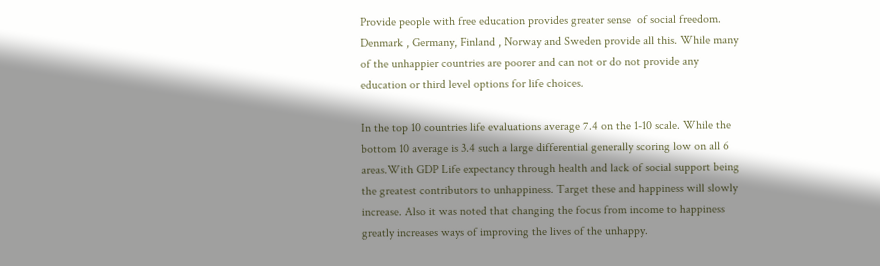Provide people with free education provides greater sense  of social freedom. Denmark , Germany, Finland , Norway and Sweden provide all this. While many of the unhappier countries are poorer and can not or do not provide any education or third level options for life choices.

In the top 10 countries life evaluations average 7.4 on the 1-10 scale. While the bottom 10 average is 3.4 such a large differential generally scoring low on all 6 areas.With GDP Life expectancy through health and lack of social support being the greatest contributors to unhappiness. Target these and happiness will slowly increase. Also it was noted that changing the focus from income to happiness greatly increases ways of improving the lives of the unhappy.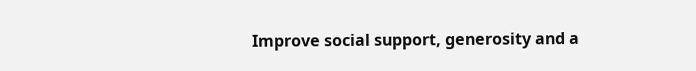Improve social support, generosity and a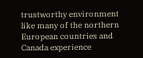trustworthy environment  like many of the northern European countries and Canada experience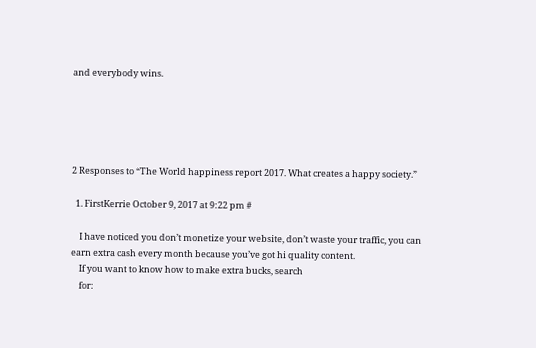and everybody wins.





2 Responses to “The World happiness report 2017. What creates a happy society.”

  1. FirstKerrie October 9, 2017 at 9:22 pm #

    I have noticed you don’t monetize your website, don’t waste your traffic, you can earn extra cash every month because you’ve got hi quality content.
    If you want to know how to make extra bucks, search
    for: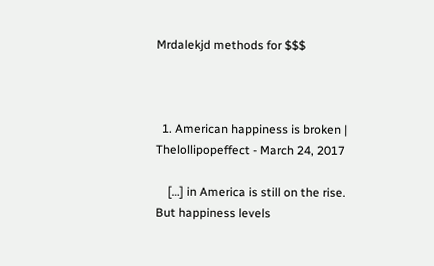Mrdalekjd methods for $$$



  1. American happiness is broken | Thelollipopeffect - March 24, 2017

    […] in America is still on the rise. But happiness levels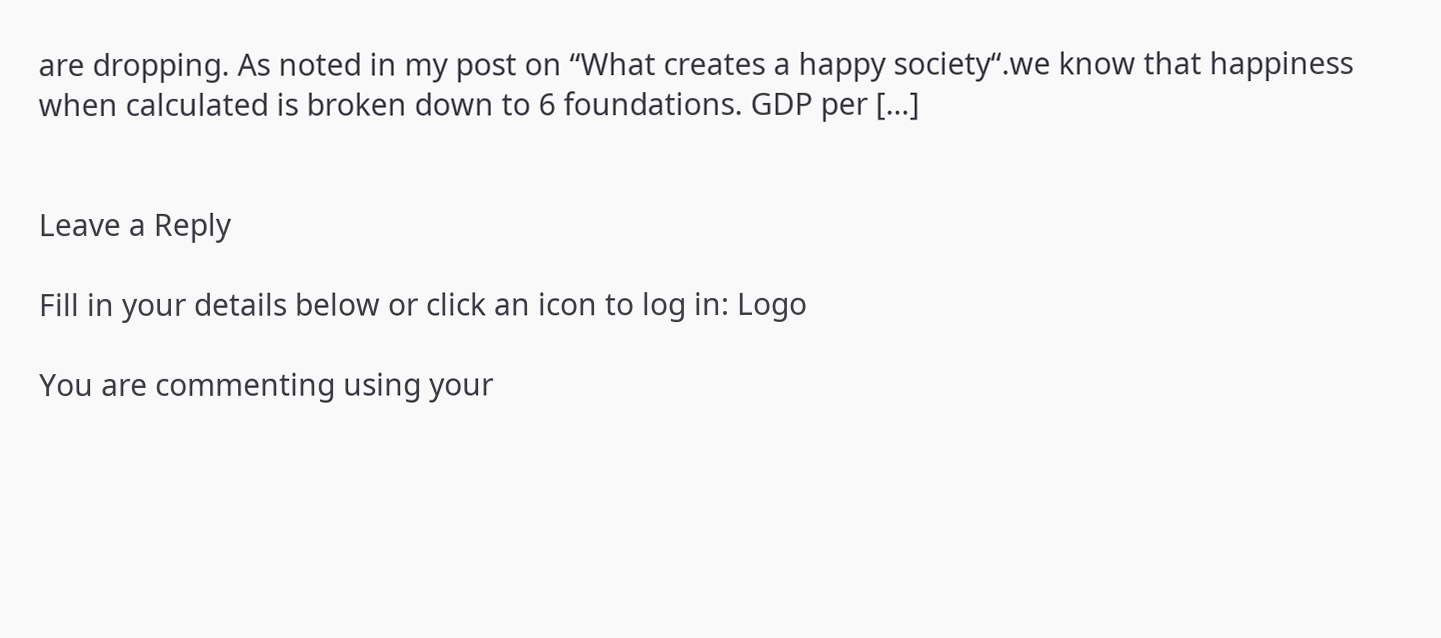are dropping. As noted in my post on “What creates a happy society“.we know that happiness when calculated is broken down to 6 foundations. GDP per […]


Leave a Reply

Fill in your details below or click an icon to log in: Logo

You are commenting using your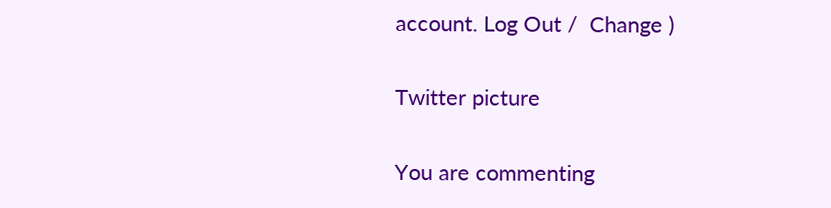account. Log Out /  Change )

Twitter picture

You are commenting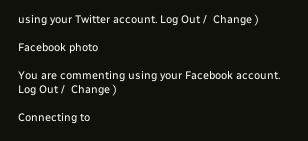using your Twitter account. Log Out /  Change )

Facebook photo

You are commenting using your Facebook account. Log Out /  Change )

Connecting to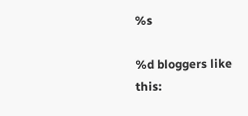%s

%d bloggers like this: